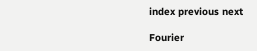index previous next

Fourier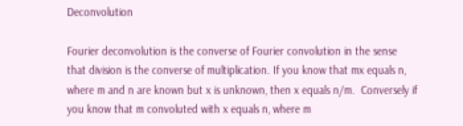Deconvolution

Fourier deconvolution is the converse of Fourier convolution in the sense that division is the converse of multiplication. If you know that mx equals n, where m and n are known but x is unknown, then x equals n/m.  Conversely if you know that m convoluted with x equals n, where m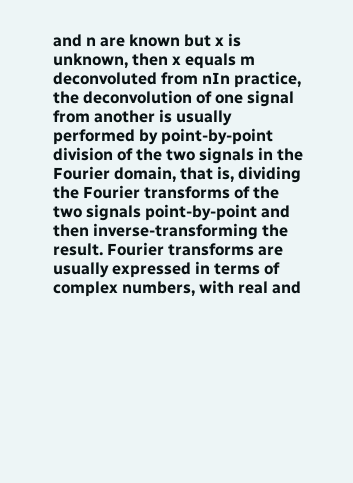and n are known but x is unknown, then x equals m deconvoluted from nIn practice, the deconvolution of one signal from another is usually performed by point-by-point division of the two signals in the Fourier domain, that is, dividing the Fourier transforms of the two signals point-by-point and then inverse-transforming the result. Fourier transforms are usually expressed in terms of complex numbers, with real and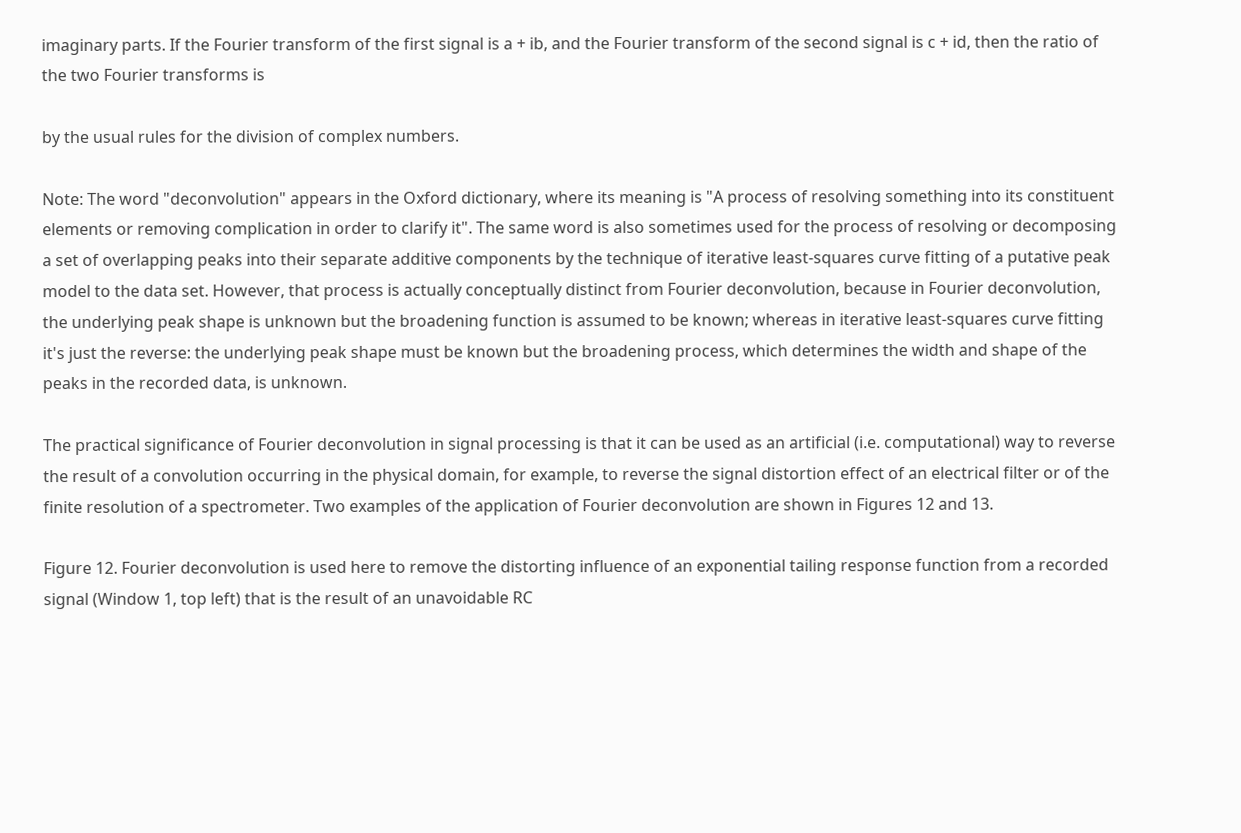imaginary parts. If the Fourier transform of the first signal is a + ib, and the Fourier transform of the second signal is c + id, then the ratio of the two Fourier transforms is

by the usual rules for the division of complex numbers.

Note: The word "deconvolution" appears in the Oxford dictionary, where its meaning is "A process of resolving something into its constituent elements or removing complication in order to clarify it". The same word is also sometimes used for the process of resolving or decomposing a set of overlapping peaks into their separate additive components by the technique of iterative least-squares curve fitting of a putative peak model to the data set. However, that process is actually conceptually distinct from Fourier deconvolution, because in Fourier deconvolution, the underlying peak shape is unknown but the broadening function is assumed to be known; whereas in iterative least-squares curve fitting it's just the reverse: the underlying peak shape must be known but the broadening process, which determines the width and shape of the peaks in the recorded data, is unknown.

The practical significance of Fourier deconvolution in signal processing is that it can be used as an artificial (i.e. computational) way to reverse the result of a convolution occurring in the physical domain, for example, to reverse the signal distortion effect of an electrical filter or of the finite resolution of a spectrometer. Two examples of the application of Fourier deconvolution are shown in Figures 12 and 13.

Figure 12. Fourier deconvolution is used here to remove the distorting influence of an exponential tailing response function from a recorded signal (Window 1, top left) that is the result of an unavoidable RC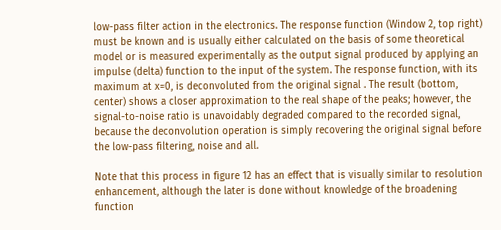low-pass filter action in the electronics. The response function (Window 2, top right) must be known and is usually either calculated on the basis of some theoretical model or is measured experimentally as the output signal produced by applying an impulse (delta) function to the input of the system. The response function, with its maximum at x=0, is deconvoluted from the original signal . The result (bottom, center) shows a closer approximation to the real shape of the peaks; however, the signal-to-noise ratio is unavoidably degraded compared to the recorded signal, because the deconvolution operation is simply recovering the original signal before the low-pass filtering, noise and all.

Note that this process in figure 12 has an effect that is visually similar to resolution enhancement, although the later is done without knowledge of the broadening function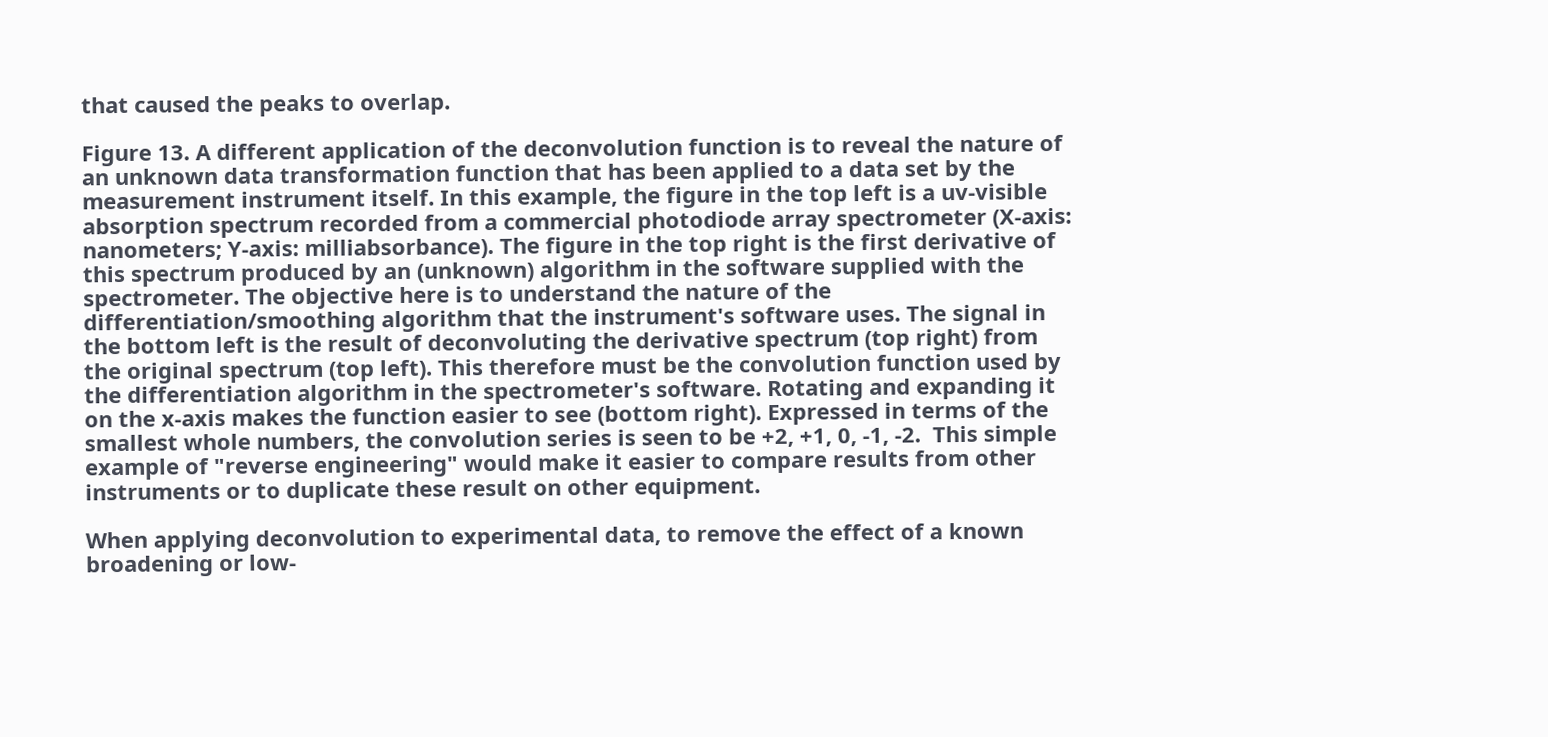that caused the peaks to overlap.

Figure 13. A different application of the deconvolution function is to reveal the nature of an unknown data transformation function that has been applied to a data set by the measurement instrument itself. In this example, the figure in the top left is a uv-visible absorption spectrum recorded from a commercial photodiode array spectrometer (X-axis: nanometers; Y-axis: milliabsorbance). The figure in the top right is the first derivative of this spectrum produced by an (unknown) algorithm in the software supplied with the spectrometer. The objective here is to understand the nature of the differentiation/smoothing algorithm that the instrument's software uses. The signal in the bottom left is the result of deconvoluting the derivative spectrum (top right) from the original spectrum (top left). This therefore must be the convolution function used by the differentiation algorithm in the spectrometer's software. Rotating and expanding it on the x-axis makes the function easier to see (bottom right). Expressed in terms of the smallest whole numbers, the convolution series is seen to be +2, +1, 0, -1, -2.  This simple example of "reverse engineering" would make it easier to compare results from other instruments or to duplicate these result on other equipment.

When applying deconvolution to experimental data, to remove the effect of a known broadening or low-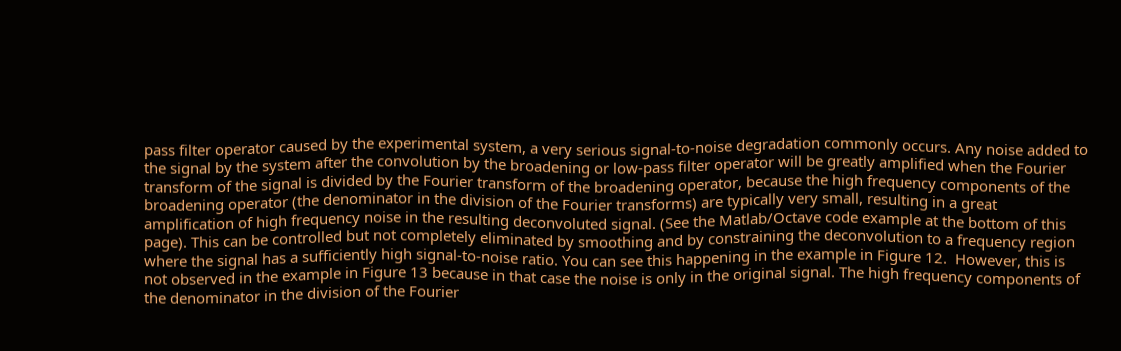pass filter operator caused by the experimental system, a very serious signal-to-noise degradation commonly occurs. Any noise added to the signal by the system after the convolution by the broadening or low-pass filter operator will be greatly amplified when the Fourier transform of the signal is divided by the Fourier transform of the broadening operator, because the high frequency components of the broadening operator (the denominator in the division of the Fourier transforms) are typically very small, resulting in a great amplification of high frequency noise in the resulting deconvoluted signal. (See the Matlab/Octave code example at the bottom of this page). This can be controlled but not completely eliminated by smoothing and by constraining the deconvolution to a frequency region where the signal has a sufficiently high signal-to-noise ratio. You can see this happening in the example in Figure 12.  However, this is not observed in the example in Figure 13 because in that case the noise is only in the original signal. The high frequency components of the denominator in the division of the Fourier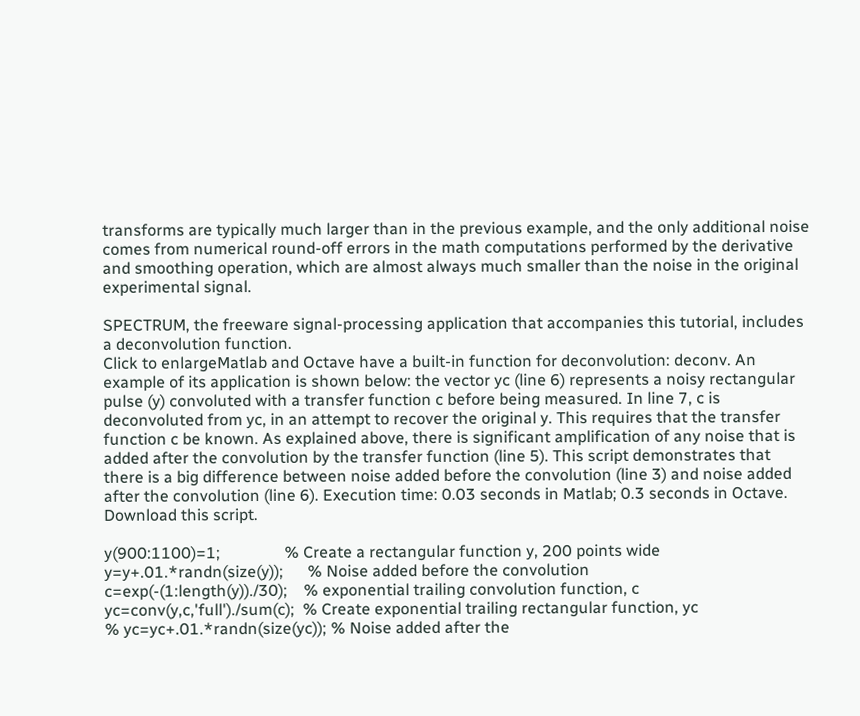transforms are typically much larger than in the previous example, and the only additional noise comes from numerical round-off errors in the math computations performed by the derivative and smoothing operation, which are almost always much smaller than the noise in the original experimental signal.

SPECTRUM, the freeware signal-processing application that accompanies this tutorial, includes a deconvolution function.
Click to enlargeMatlab and Octave have a built-in function for deconvolution: deconv. An example of its application is shown below: the vector yc (line 6) represents a noisy rectangular pulse (y) convoluted with a transfer function c before being measured. In line 7, c is deconvoluted from yc, in an attempt to recover the original y. This requires that the transfer function c be known. As explained above, there is significant amplification of any noise that is added after the convolution by the transfer function (line 5). This script demonstrates that there is a big difference between noise added before the convolution (line 3) and noise added after the convolution (line 6). Execution time: 0.03 seconds in Matlab; 0.3 seconds in Octave.  Download this script.

y(900:1100)=1;                % Create a rectangular function y, 200 points wide
y=y+.01.*randn(size(y));      % Noise added before the convolution
c=exp(-(1:length(y))./30);    % exponential trailing convolution function, c
yc=conv(y,c,'full')./sum(c);  % Create exponential trailing rectangular function, yc
% yc=yc+.01.*randn(size(yc)); % Noise added after the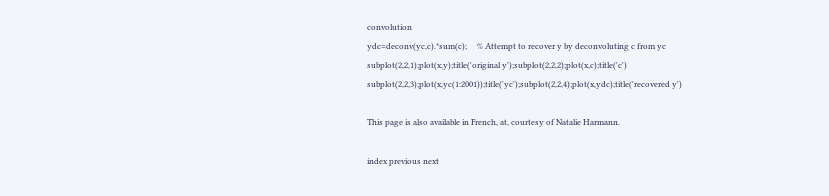convolution
ydc=deconv(yc,c).*sum(c);     % Attempt to recover y by deconvoluting c from yc
subplot(2,2,1);plot(x,y);title('original y');subplot(2,2,2);plot(x,c);title('c')
subplot(2,2,3);plot(x,yc(1:2001));title('yc');subplot(2,2,4);plot(x,ydc);title('recovered y')

This page is also available in French, at, courtesy of Natalie Harmann.

index previous next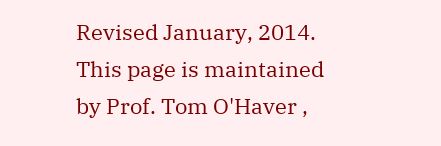Revised January, 2014. This page is maintained by Prof. Tom O'Haver ,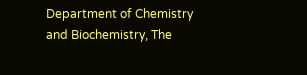Department of Chemistry and Biochemistry, The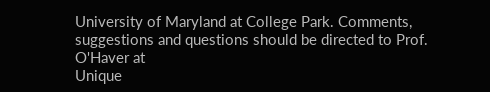University of Maryland at College Park. Comments, suggestions and questions should be directed to Prof. O'Haver at
Unique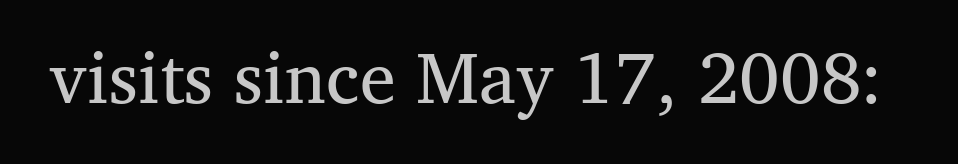visits since May 17, 2008: